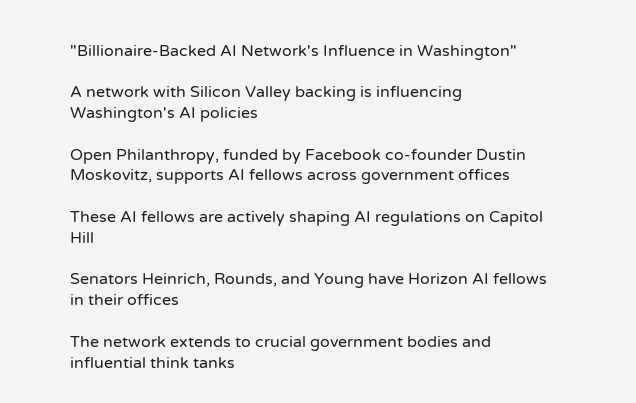"Billionaire-Backed AI Network's Influence in Washington"

A network with Silicon Valley backing is influencing Washington's AI policies

Open Philanthropy, funded by Facebook co-founder Dustin Moskovitz, supports AI fellows across government offices

These AI fellows are actively shaping AI regulations on Capitol Hill

Senators Heinrich, Rounds, and Young have Horizon AI fellows in their offices

The network extends to crucial government bodies and influential think tanks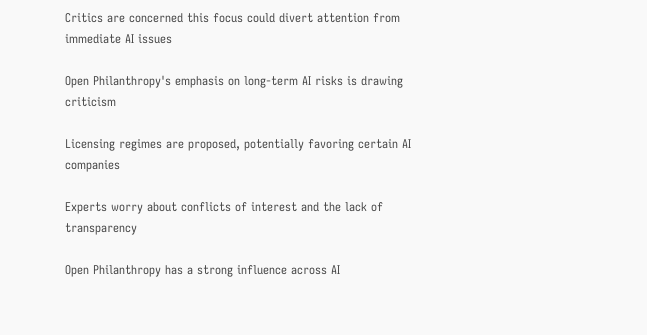Critics are concerned this focus could divert attention from immediate AI issues

Open Philanthropy's emphasis on long-term AI risks is drawing criticism

Licensing regimes are proposed, potentially favoring certain AI companies

Experts worry about conflicts of interest and the lack of transparency

Open Philanthropy has a strong influence across AI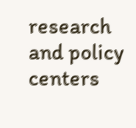research and policy centers